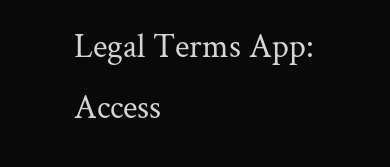Legal Terms App: Access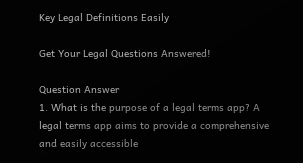Key Legal Definitions Easily

Get Your Legal Questions Answered!

Question Answer
1. What is the purpose of a legal terms app? A legal terms app aims to provide a comprehensive and easily accessible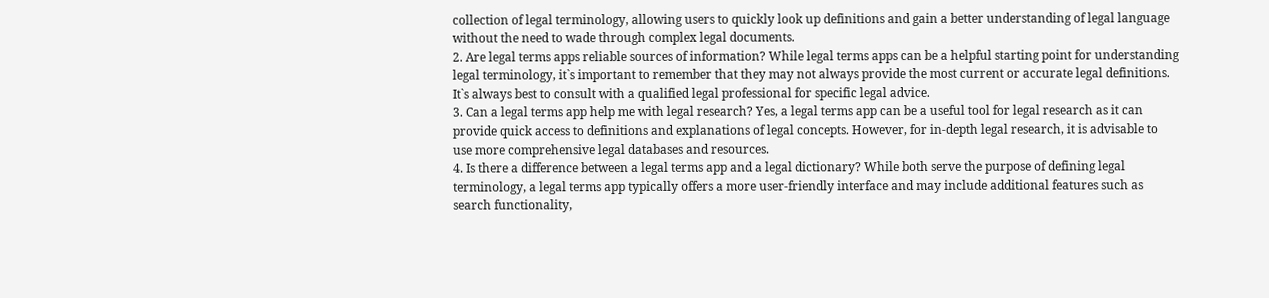collection of legal terminology, allowing users to quickly look up definitions and gain a better understanding of legal language without the need to wade through complex legal documents.
2. Are legal terms apps reliable sources of information? While legal terms apps can be a helpful starting point for understanding legal terminology, it`s important to remember that they may not always provide the most current or accurate legal definitions. It`s always best to consult with a qualified legal professional for specific legal advice.
3. Can a legal terms app help me with legal research? Yes, a legal terms app can be a useful tool for legal research as it can provide quick access to definitions and explanations of legal concepts. However, for in-depth legal research, it is advisable to use more comprehensive legal databases and resources.
4. Is there a difference between a legal terms app and a legal dictionary? While both serve the purpose of defining legal terminology, a legal terms app typically offers a more user-friendly interface and may include additional features such as search functionality,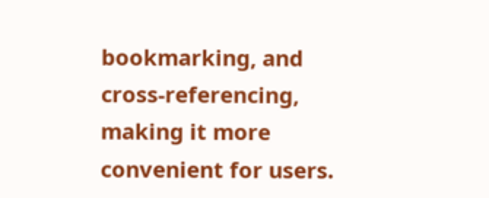bookmarking, and cross-referencing, making it more convenient for users.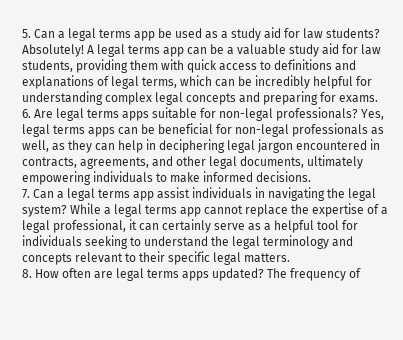5. Can a legal terms app be used as a study aid for law students? Absolutely! A legal terms app can be a valuable study aid for law students, providing them with quick access to definitions and explanations of legal terms, which can be incredibly helpful for understanding complex legal concepts and preparing for exams.
6. Are legal terms apps suitable for non-legal professionals? Yes, legal terms apps can be beneficial for non-legal professionals as well, as they can help in deciphering legal jargon encountered in contracts, agreements, and other legal documents, ultimately empowering individuals to make informed decisions.
7. Can a legal terms app assist individuals in navigating the legal system? While a legal terms app cannot replace the expertise of a legal professional, it can certainly serve as a helpful tool for individuals seeking to understand the legal terminology and concepts relevant to their specific legal matters.
8. How often are legal terms apps updated? The frequency of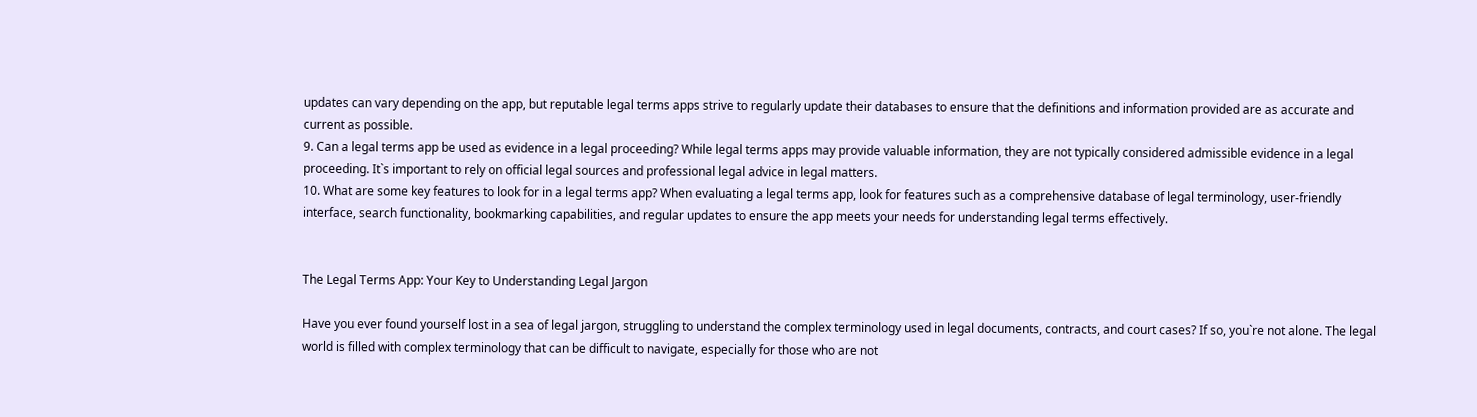updates can vary depending on the app, but reputable legal terms apps strive to regularly update their databases to ensure that the definitions and information provided are as accurate and current as possible.
9. Can a legal terms app be used as evidence in a legal proceeding? While legal terms apps may provide valuable information, they are not typically considered admissible evidence in a legal proceeding. It`s important to rely on official legal sources and professional legal advice in legal matters.
10. What are some key features to look for in a legal terms app? When evaluating a legal terms app, look for features such as a comprehensive database of legal terminology, user-friendly interface, search functionality, bookmarking capabilities, and regular updates to ensure the app meets your needs for understanding legal terms effectively.


The Legal Terms App: Your Key to Understanding Legal Jargon

Have you ever found yourself lost in a sea of legal jargon, struggling to understand the complex terminology used in legal documents, contracts, and court cases? If so, you`re not alone. The legal world is filled with complex terminology that can be difficult to navigate, especially for those who are not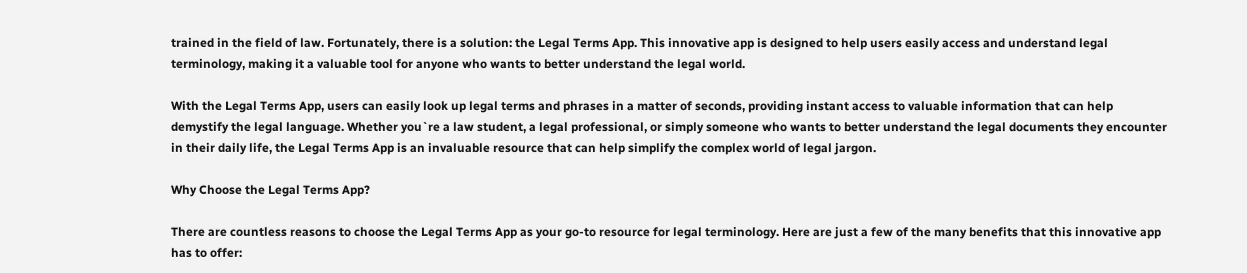trained in the field of law. Fortunately, there is a solution: the Legal Terms App. This innovative app is designed to help users easily access and understand legal terminology, making it a valuable tool for anyone who wants to better understand the legal world.

With the Legal Terms App, users can easily look up legal terms and phrases in a matter of seconds, providing instant access to valuable information that can help demystify the legal language. Whether you`re a law student, a legal professional, or simply someone who wants to better understand the legal documents they encounter in their daily life, the Legal Terms App is an invaluable resource that can help simplify the complex world of legal jargon.

Why Choose the Legal Terms App?

There are countless reasons to choose the Legal Terms App as your go-to resource for legal terminology. Here are just a few of the many benefits that this innovative app has to offer: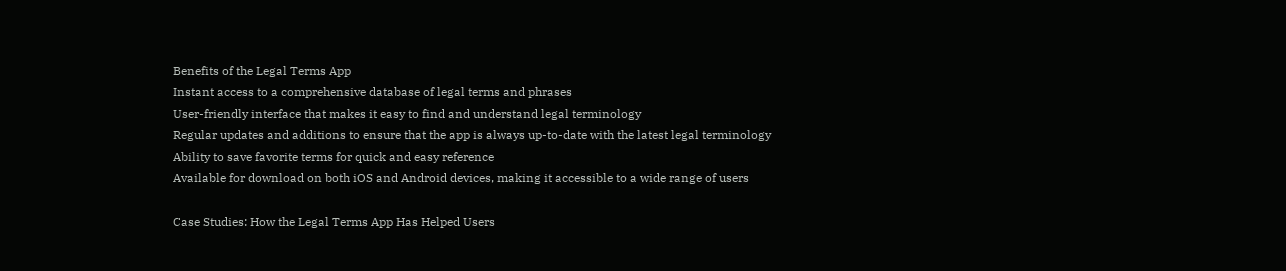Benefits of the Legal Terms App
Instant access to a comprehensive database of legal terms and phrases
User-friendly interface that makes it easy to find and understand legal terminology
Regular updates and additions to ensure that the app is always up-to-date with the latest legal terminology
Ability to save favorite terms for quick and easy reference
Available for download on both iOS and Android devices, making it accessible to a wide range of users

Case Studies: How the Legal Terms App Has Helped Users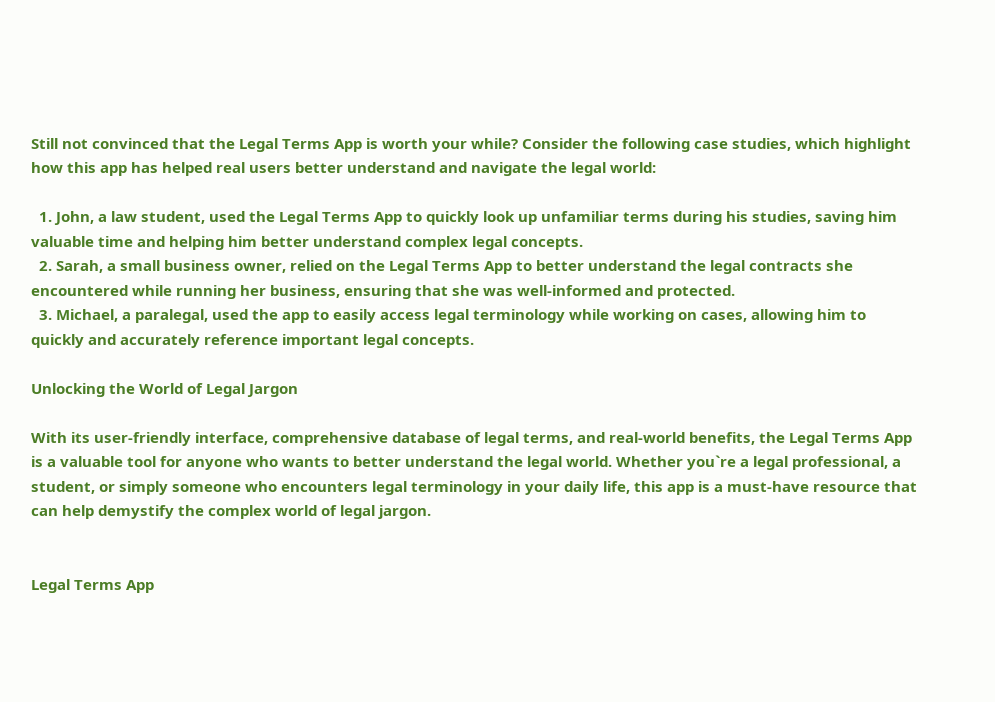Still not convinced that the Legal Terms App is worth your while? Consider the following case studies, which highlight how this app has helped real users better understand and navigate the legal world:

  1. John, a law student, used the Legal Terms App to quickly look up unfamiliar terms during his studies, saving him valuable time and helping him better understand complex legal concepts.
  2. Sarah, a small business owner, relied on the Legal Terms App to better understand the legal contracts she encountered while running her business, ensuring that she was well-informed and protected.
  3. Michael, a paralegal, used the app to easily access legal terminology while working on cases, allowing him to quickly and accurately reference important legal concepts.

Unlocking the World of Legal Jargon

With its user-friendly interface, comprehensive database of legal terms, and real-world benefits, the Legal Terms App is a valuable tool for anyone who wants to better understand the legal world. Whether you`re a legal professional, a student, or simply someone who encounters legal terminology in your daily life, this app is a must-have resource that can help demystify the complex world of legal jargon.


Legal Terms App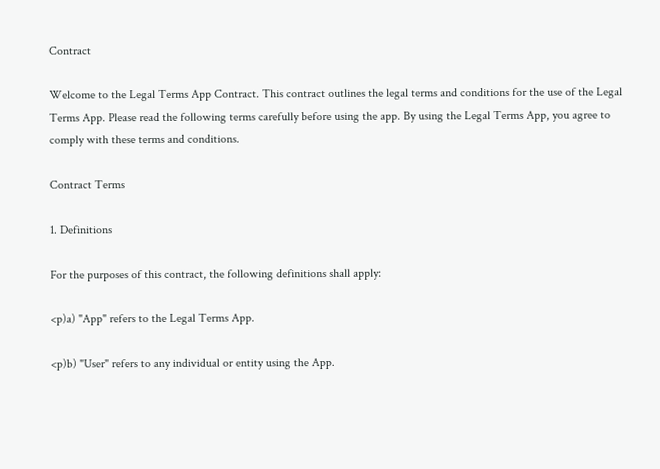Contract

Welcome to the Legal Terms App Contract. This contract outlines the legal terms and conditions for the use of the Legal Terms App. Please read the following terms carefully before using the app. By using the Legal Terms App, you agree to comply with these terms and conditions.

Contract Terms

1. Definitions

For the purposes of this contract, the following definitions shall apply:

<p)a) "App" refers to the Legal Terms App.

<p)b) "User" refers to any individual or entity using the App.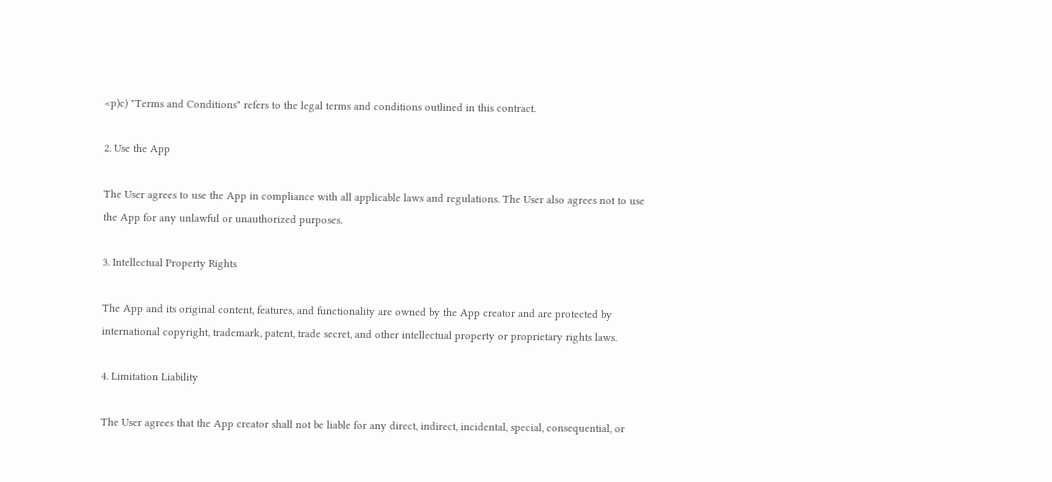<p)c) "Terms and Conditions" refers to the legal terms and conditions outlined in this contract.

2. Use the App

The User agrees to use the App in compliance with all applicable laws and regulations. The User also agrees not to use the App for any unlawful or unauthorized purposes.

3. Intellectual Property Rights

The App and its original content, features, and functionality are owned by the App creator and are protected by international copyright, trademark, patent, trade secret, and other intellectual property or proprietary rights laws.

4. Limitation Liability

The User agrees that the App creator shall not be liable for any direct, indirect, incidental, special, consequential, or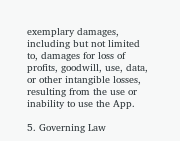exemplary damages, including but not limited to, damages for loss of profits, goodwill, use, data, or other intangible losses, resulting from the use or inability to use the App.

5. Governing Law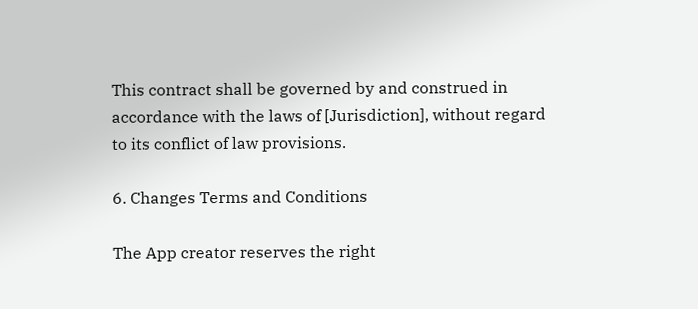This contract shall be governed by and construed in accordance with the laws of [Jurisdiction], without regard to its conflict of law provisions.

6. Changes Terms and Conditions

The App creator reserves the right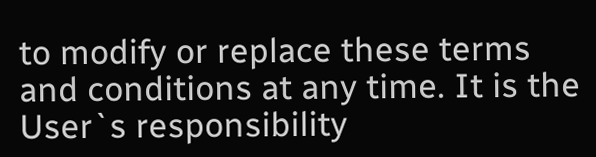to modify or replace these terms and conditions at any time. It is the User`s responsibility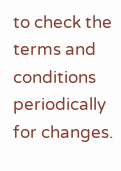to check the terms and conditions periodically for changes.